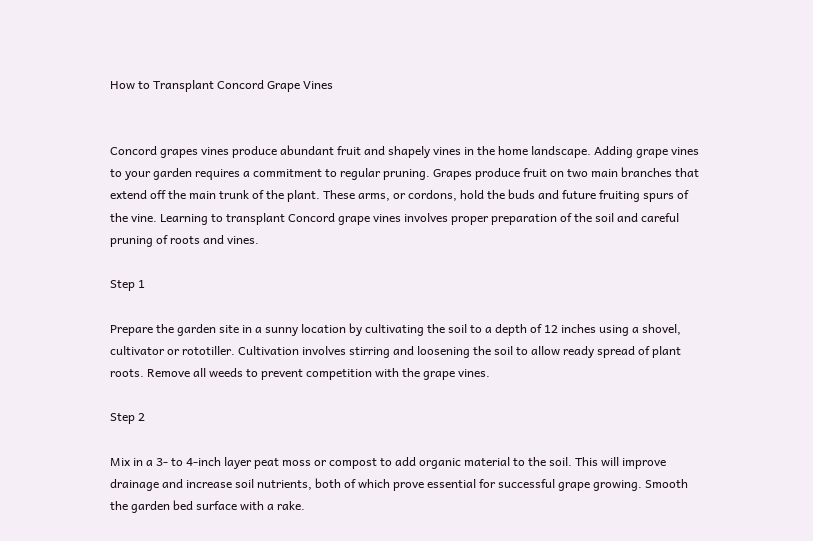How to Transplant Concord Grape Vines


Concord grapes vines produce abundant fruit and shapely vines in the home landscape. Adding grape vines to your garden requires a commitment to regular pruning. Grapes produce fruit on two main branches that extend off the main trunk of the plant. These arms, or cordons, hold the buds and future fruiting spurs of the vine. Learning to transplant Concord grape vines involves proper preparation of the soil and careful pruning of roots and vines.

Step 1

Prepare the garden site in a sunny location by cultivating the soil to a depth of 12 inches using a shovel, cultivator or rototiller. Cultivation involves stirring and loosening the soil to allow ready spread of plant roots. Remove all weeds to prevent competition with the grape vines.

Step 2

Mix in a 3- to 4-inch layer peat moss or compost to add organic material to the soil. This will improve drainage and increase soil nutrients, both of which prove essential for successful grape growing. Smooth the garden bed surface with a rake.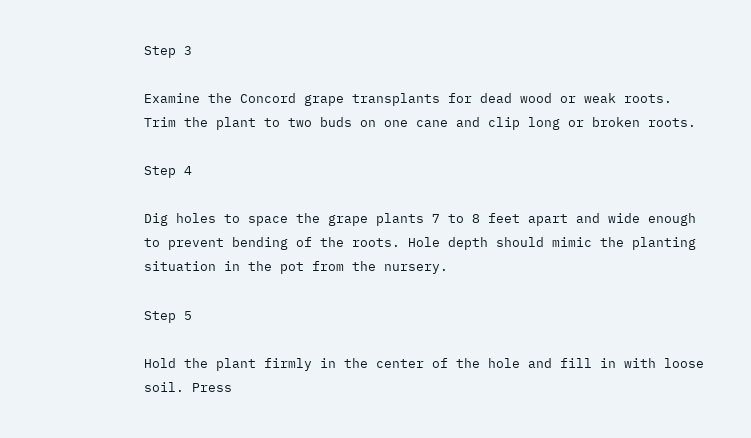Step 3

Examine the Concord grape transplants for dead wood or weak roots. Trim the plant to two buds on one cane and clip long or broken roots.

Step 4

Dig holes to space the grape plants 7 to 8 feet apart and wide enough to prevent bending of the roots. Hole depth should mimic the planting situation in the pot from the nursery.

Step 5

Hold the plant firmly in the center of the hole and fill in with loose soil. Press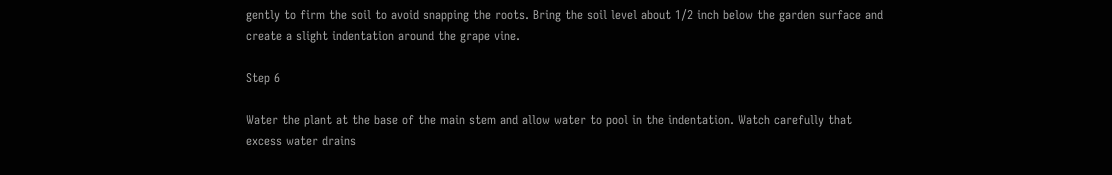gently to firm the soil to avoid snapping the roots. Bring the soil level about 1/2 inch below the garden surface and create a slight indentation around the grape vine.

Step 6

Water the plant at the base of the main stem and allow water to pool in the indentation. Watch carefully that excess water drains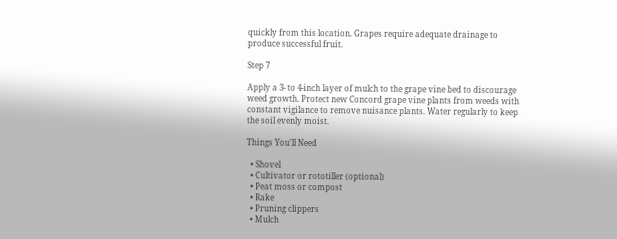quickly from this location. Grapes require adequate drainage to produce successful fruit.

Step 7

Apply a 3- to 4-inch layer of mulch to the grape vine bed to discourage weed growth. Protect new Concord grape vine plants from weeds with constant vigilance to remove nuisance plants. Water regularly to keep the soil evenly moist.

Things You'll Need

  • Shovel
  • Cultivator or rototiller (optional)
  • Peat moss or compost
  • Rake
  • Pruning clippers
  • Mulch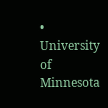• University of Minnesota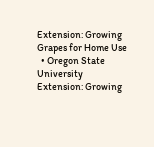Extension: Growing Grapes for Home Use
  • Oregon State University Extension: Growing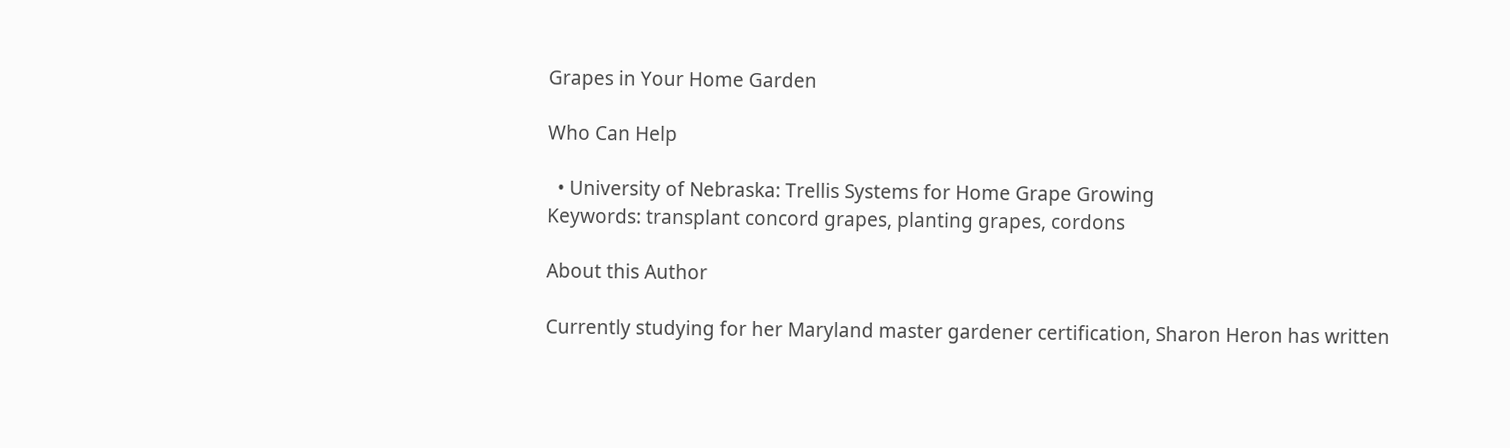Grapes in Your Home Garden

Who Can Help

  • University of Nebraska: Trellis Systems for Home Grape Growing
Keywords: transplant concord grapes, planting grapes, cordons

About this Author

Currently studying for her Maryland master gardener certification, Sharon Heron has written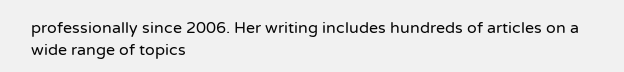professionally since 2006. Her writing includes hundreds of articles on a wide range of topics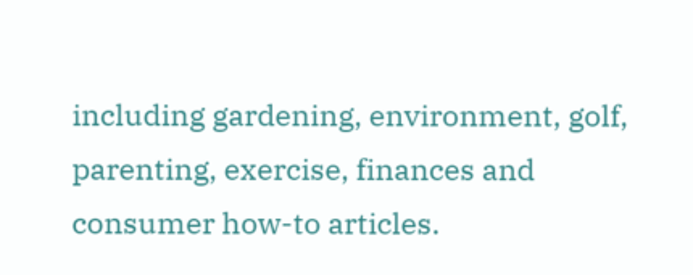including gardening, environment, golf, parenting, exercise, finances and consumer how-to articles.